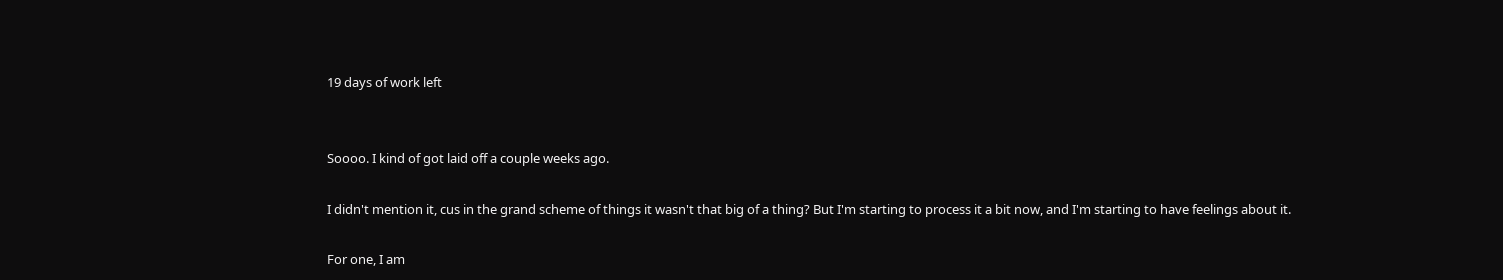19 days of work left


Soooo. I kind of got laid off a couple weeks ago.

I didn't mention it, cus in the grand scheme of things it wasn't that big of a thing? But I'm starting to process it a bit now, and I'm starting to have feelings about it.

For one, I am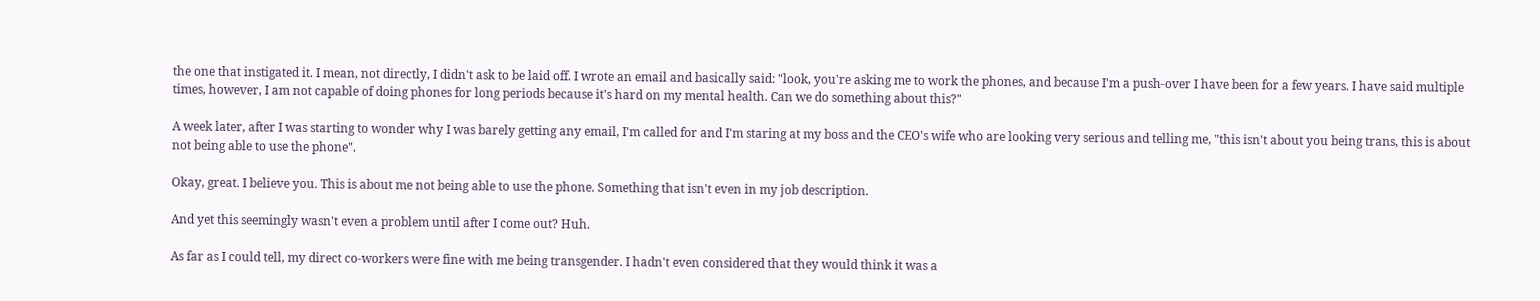the one that instigated it. I mean, not directly, I didn't ask to be laid off. I wrote an email and basically said: "look, you're asking me to work the phones, and because I'm a push-over I have been for a few years. I have said multiple times, however, I am not capable of doing phones for long periods because it's hard on my mental health. Can we do something about this?"

A week later, after I was starting to wonder why I was barely getting any email, I'm called for and I'm staring at my boss and the CEO's wife who are looking very serious and telling me, "this isn't about you being trans, this is about not being able to use the phone".

Okay, great. I believe you. This is about me not being able to use the phone. Something that isn't even in my job description.

And yet this seemingly wasn't even a problem until after I come out? Huh.

As far as I could tell, my direct co-workers were fine with me being transgender. I hadn't even considered that they would think it was a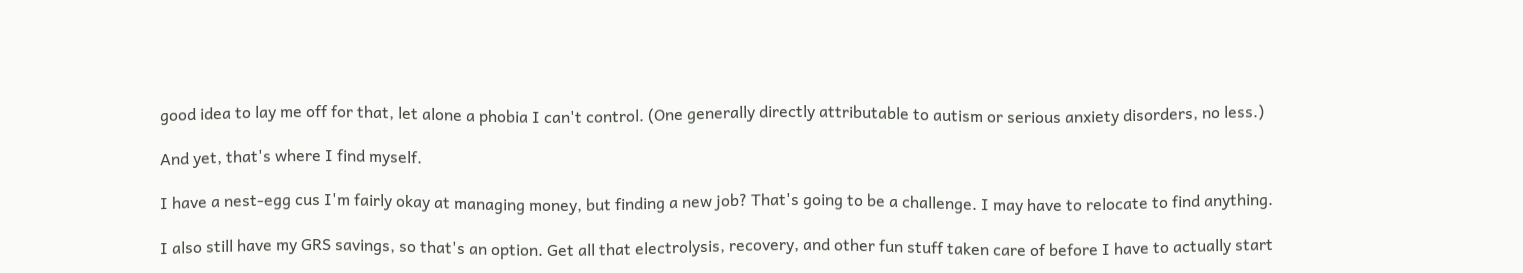good idea to lay me off for that, let alone a phobia I can't control. (One generally directly attributable to autism or serious anxiety disorders, no less.)

And yet, that's where I find myself.

I have a nest-egg cus I'm fairly okay at managing money, but finding a new job? That's going to be a challenge. I may have to relocate to find anything.

I also still have my GRS savings, so that's an option. Get all that electrolysis, recovery, and other fun stuff taken care of before I have to actually start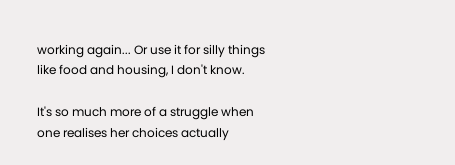working again... Or use it for silly things like food and housing, I don't know.

It's so much more of a struggle when one realises her choices actually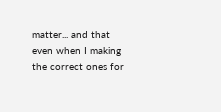matter... and that even when I making the correct ones for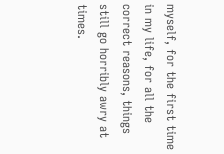myself, for the first time in my life, for all the correct reasons, things still go horribly awry at times.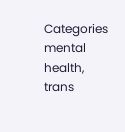Categories mental health, trans